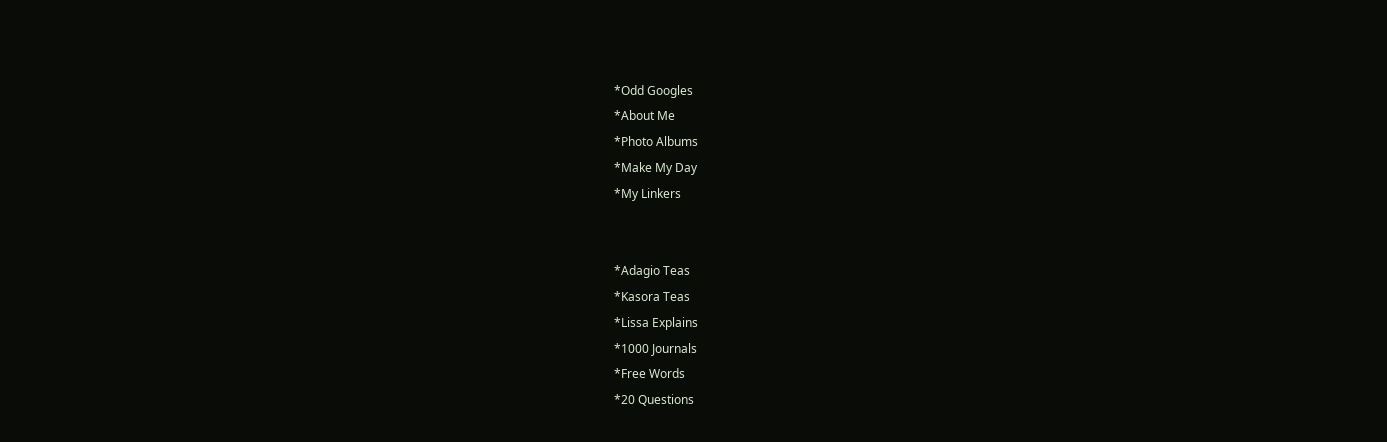*Odd Googles
*About Me
*Photo Albums
*Make My Day
*My Linkers


*Adagio Teas
*Kasora Teas
*Lissa Explains
*1000 Journals
*Free Words
*20 Questions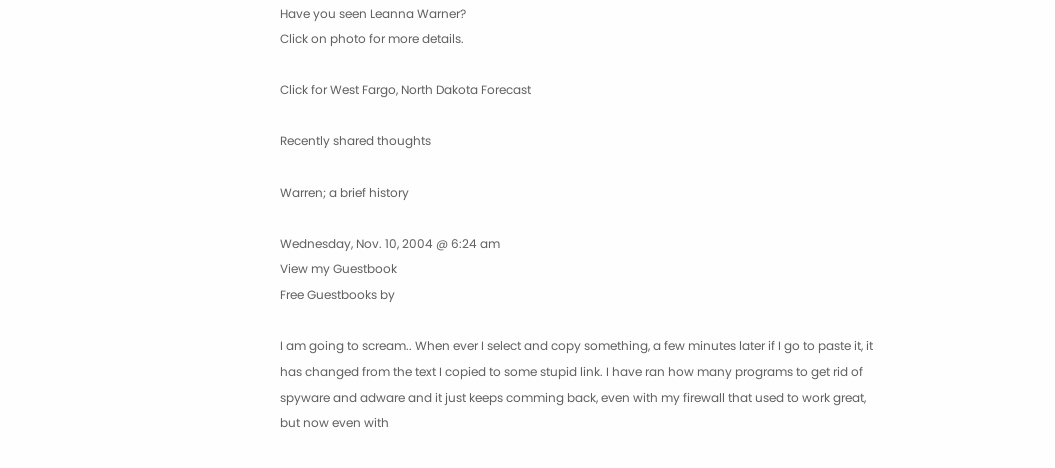Have you seen Leanna Warner?
Click on photo for more details.

Click for West Fargo, North Dakota Forecast

Recently shared thoughts

Warren; a brief history

Wednesday, Nov. 10, 2004 @ 6:24 am
View my Guestbook
Free Guestbooks by

I am going to scream.. When ever I select and copy something, a few minutes later if I go to paste it, it has changed from the text I copied to some stupid link. I have ran how many programs to get rid of spyware and adware and it just keeps comming back, even with my firewall that used to work great, but now even with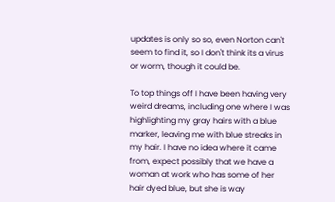updates is only so so, even Norton can't seem to find it, so I don't think its a virus or worm, though it could be.

To top things off I have been having very weird dreams, including one where I was highlighting my gray hairs with a blue marker, leaving me with blue streaks in my hair. I have no idea where it came from, expect possibly that we have a woman at work who has some of her hair dyed blue, but she is way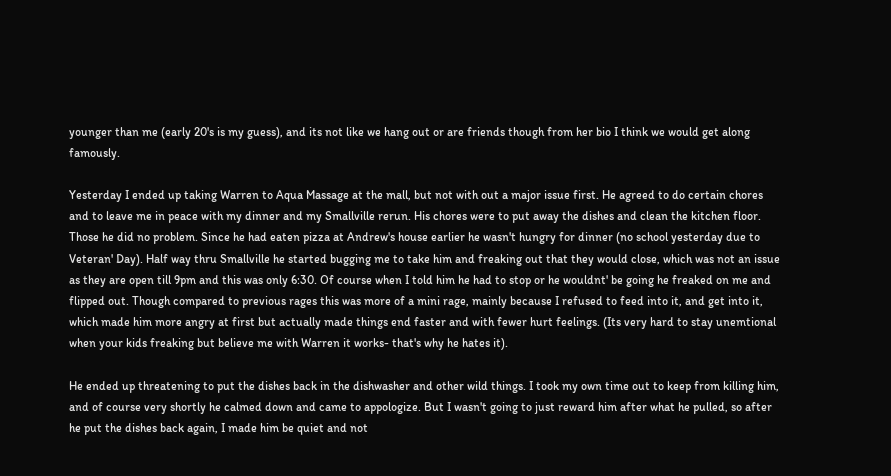younger than me (early 20's is my guess), and its not like we hang out or are friends though from her bio I think we would get along famously.

Yesterday I ended up taking Warren to Aqua Massage at the mall, but not with out a major issue first. He agreed to do certain chores and to leave me in peace with my dinner and my Smallville rerun. His chores were to put away the dishes and clean the kitchen floor. Those he did no problem. Since he had eaten pizza at Andrew's house earlier he wasn't hungry for dinner (no school yesterday due to Veteran' Day). Half way thru Smallville he started bugging me to take him and freaking out that they would close, which was not an issue as they are open till 9pm and this was only 6:30. Of course when I told him he had to stop or he wouldnt' be going he freaked on me and flipped out. Though compared to previous rages this was more of a mini rage, mainly because I refused to feed into it, and get into it, which made him more angry at first but actually made things end faster and with fewer hurt feelings. (Its very hard to stay unemtional when your kids freaking but believe me with Warren it works- that's why he hates it).

He ended up threatening to put the dishes back in the dishwasher and other wild things. I took my own time out to keep from killing him, and of course very shortly he calmed down and came to appologize. But I wasn't going to just reward him after what he pulled, so after he put the dishes back again, I made him be quiet and not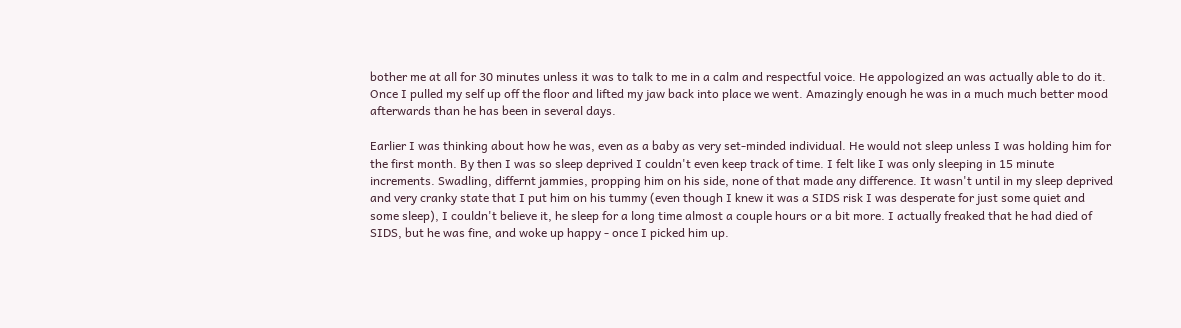bother me at all for 30 minutes unless it was to talk to me in a calm and respectful voice. He appologized an was actually able to do it. Once I pulled my self up off the floor and lifted my jaw back into place we went. Amazingly enough he was in a much much better mood afterwards than he has been in several days.

Earlier I was thinking about how he was, even as a baby as very set-minded individual. He would not sleep unless I was holding him for the first month. By then I was so sleep deprived I couldn't even keep track of time. I felt like I was only sleeping in 15 minute increments. Swadling, differnt jammies, propping him on his side, none of that made any difference. It wasn't until in my sleep deprived and very cranky state that I put him on his tummy (even though I knew it was a SIDS risk I was desperate for just some quiet and some sleep), I couldn't believe it, he sleep for a long time almost a couple hours or a bit more. I actually freaked that he had died of SIDS, but he was fine, and woke up happy - once I picked him up.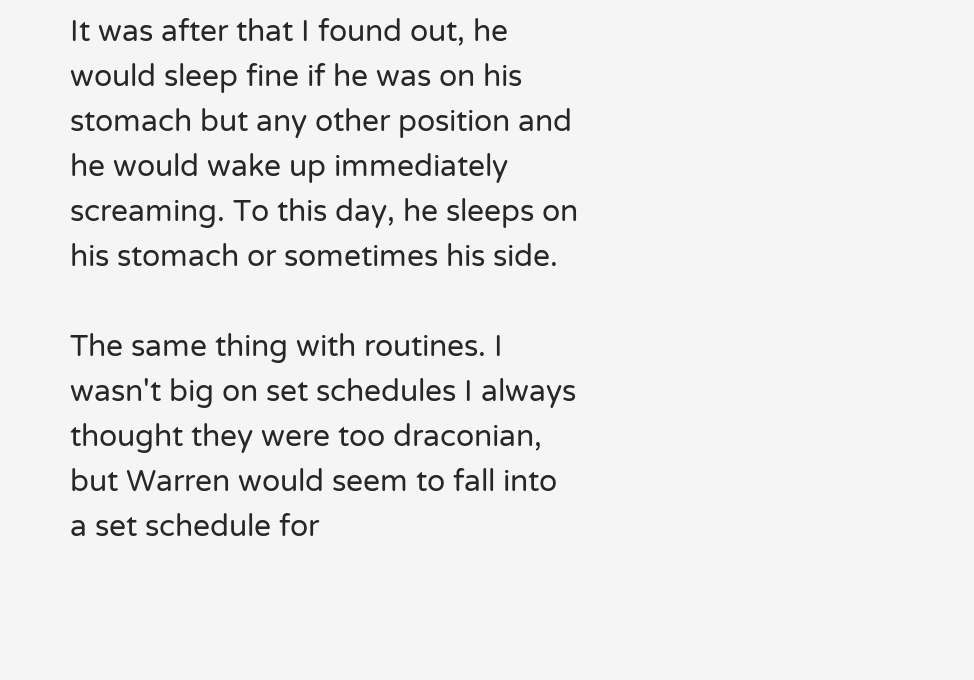It was after that I found out, he would sleep fine if he was on his stomach but any other position and he would wake up immediately screaming. To this day, he sleeps on his stomach or sometimes his side.

The same thing with routines. I wasn't big on set schedules I always thought they were too draconian, but Warren would seem to fall into a set schedule for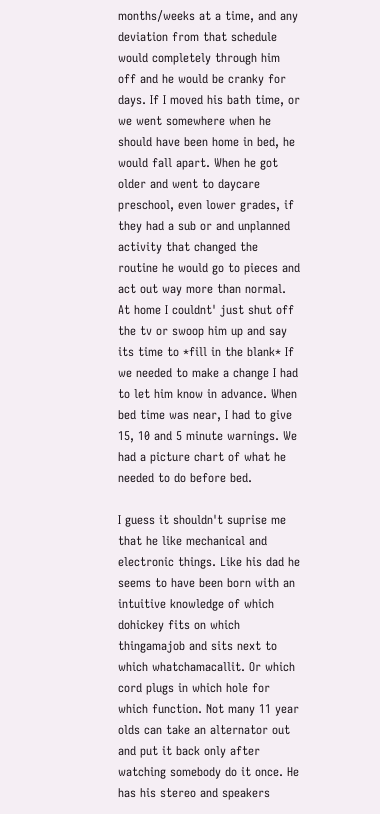months/weeks at a time, and any deviation from that schedule would completely through him off and he would be cranky for days. If I moved his bath time, or we went somewhere when he should have been home in bed, he would fall apart. When he got older and went to daycare preschool, even lower grades, if they had a sub or and unplanned activity that changed the routine he would go to pieces and act out way more than normal. At home I couldnt' just shut off the tv or swoop him up and say its time to *fill in the blank* If we needed to make a change I had to let him know in advance. When bed time was near, I had to give 15, 10 and 5 minute warnings. We had a picture chart of what he needed to do before bed.

I guess it shouldn't suprise me that he like mechanical and electronic things. Like his dad he seems to have been born with an intuitive knowledge of which dohickey fits on which thingamajob and sits next to which whatchamacallit. Or which cord plugs in which hole for which function. Not many 11 year olds can take an alternator out and put it back only after watching somebody do it once. He has his stereo and speakers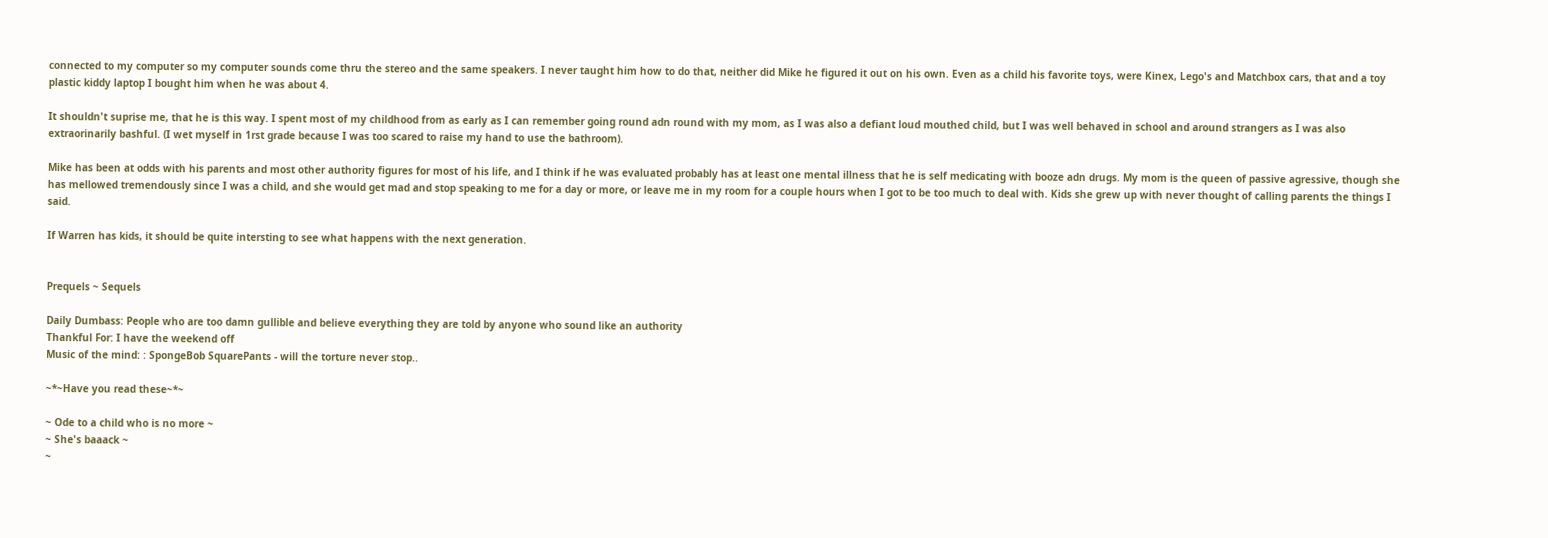connected to my computer so my computer sounds come thru the stereo and the same speakers. I never taught him how to do that, neither did Mike he figured it out on his own. Even as a child his favorite toys, were Kinex, Lego's and Matchbox cars, that and a toy plastic kiddy laptop I bought him when he was about 4.

It shouldn't suprise me, that he is this way. I spent most of my childhood from as early as I can remember going round adn round with my mom, as I was also a defiant loud mouthed child, but I was well behaved in school and around strangers as I was also extraorinarily bashful. (I wet myself in 1rst grade because I was too scared to raise my hand to use the bathroom).

Mike has been at odds with his parents and most other authority figures for most of his life, and I think if he was evaluated probably has at least one mental illness that he is self medicating with booze adn drugs. My mom is the queen of passive agressive, though she has mellowed tremendously since I was a child, and she would get mad and stop speaking to me for a day or more, or leave me in my room for a couple hours when I got to be too much to deal with. Kids she grew up with never thought of calling parents the things I said.

If Warren has kids, it should be quite intersting to see what happens with the next generation.


Prequels ~ Sequels

Daily Dumbass: People who are too damn gullible and believe everything they are told by anyone who sound like an authority
Thankful For: I have the weekend off
Music of the mind: : SpongeBob SquarePants - will the torture never stop..

~*~Have you read these~*~

~ Ode to a child who is no more ~
~ She's baaack ~
~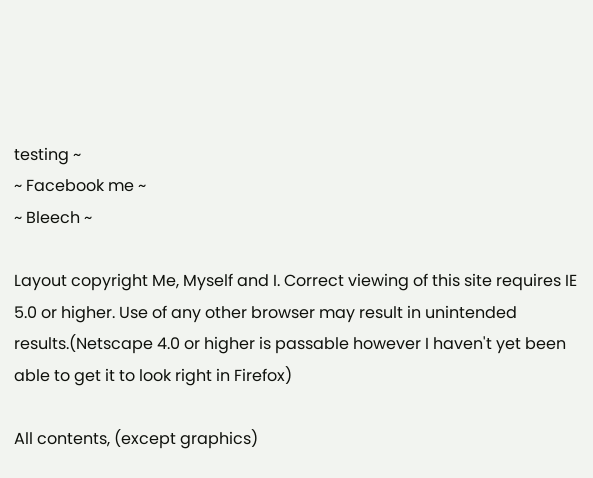testing ~
~ Facebook me ~
~ Bleech ~

Layout copyright Me, Myself and I. Correct viewing of this site requires IE 5.0 or higher. Use of any other browser may result in unintended results.(Netscape 4.0 or higher is passable however I haven't yet been able to get it to look right in Firefox)

All contents, (except graphics)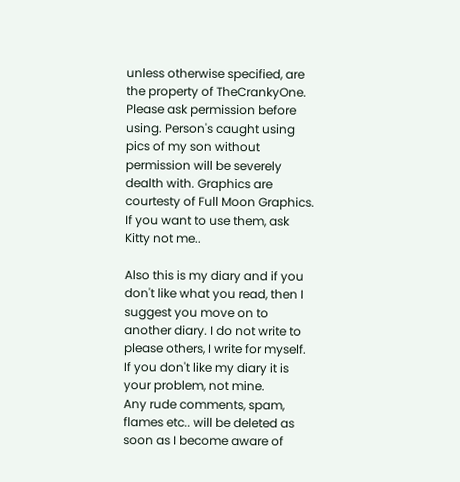unless otherwise specified, are the property of TheCrankyOne. Please ask permission before using. Person's caught using pics of my son without permission will be severely dealth with. Graphics are courtesty of Full Moon Graphics. If you want to use them, ask Kitty not me..

Also this is my diary and if you don't like what you read, then I suggest you move on to another diary. I do not write to please others, I write for myself. If you don't like my diary it is your problem, not mine.
Any rude comments, spam, flames etc.. will be deleted as soon as I become aware of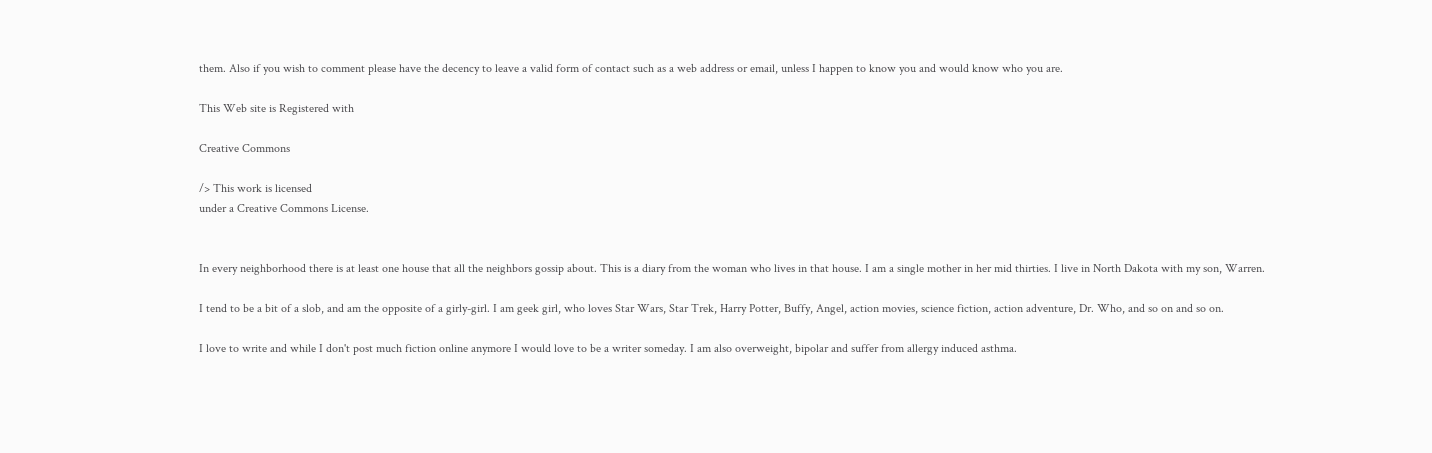them. Also if you wish to comment please have the decency to leave a valid form of contact such as a web address or email, unless I happen to know you and would know who you are.

This Web site is Registered with

Creative Commons

/> This work is licensed
under a Creative Commons License.


In every neighborhood there is at least one house that all the neighbors gossip about. This is a diary from the woman who lives in that house. I am a single mother in her mid thirties. I live in North Dakota with my son, Warren.

I tend to be a bit of a slob, and am the opposite of a girly-girl. I am geek girl, who loves Star Wars, Star Trek, Harry Potter, Buffy, Angel, action movies, science fiction, action adventure, Dr. Who, and so on and so on.

I love to write and while I don't post much fiction online anymore I would love to be a writer someday. I am also overweight, bipolar and suffer from allergy induced asthma.